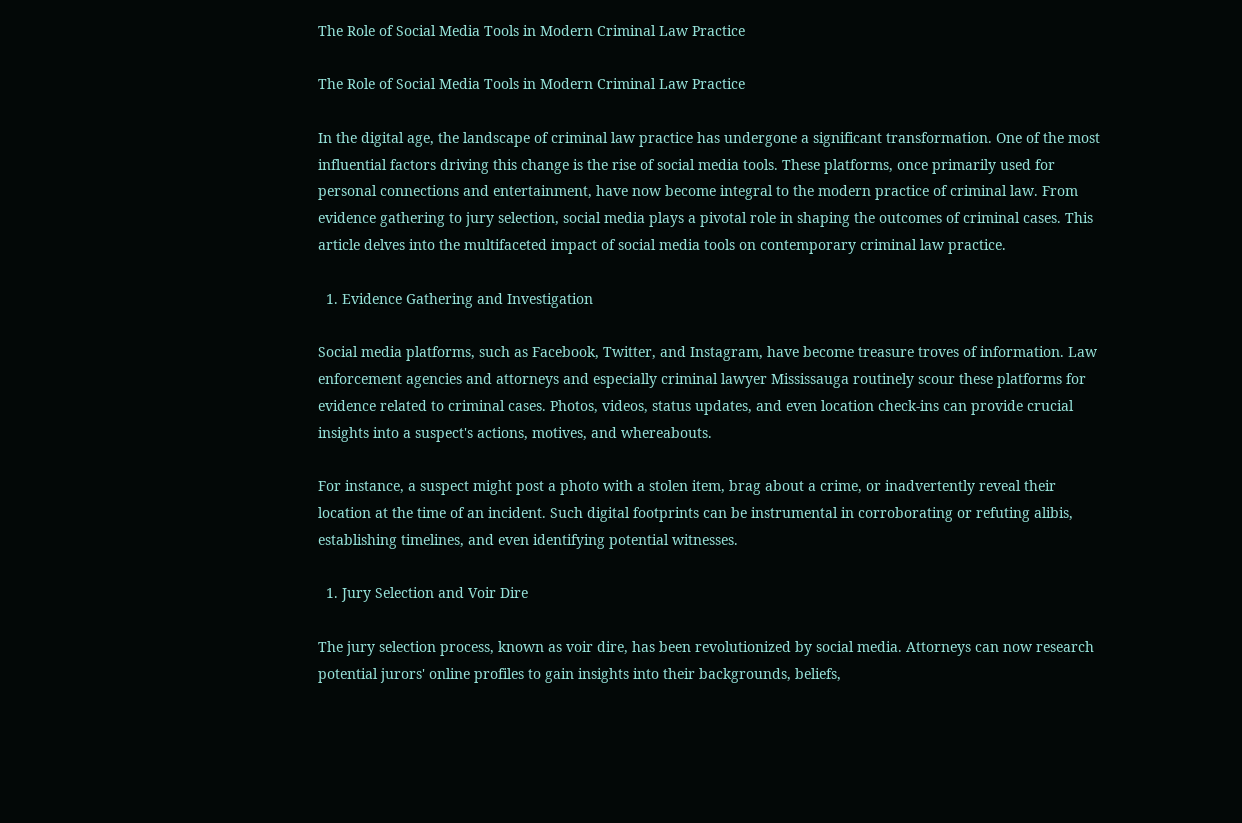The Role of Social Media Tools in Modern Criminal Law Practice

The Role of Social Media Tools in Modern Criminal Law Practice

In the digital age, the landscape of criminal law practice has undergone a significant transformation. One of the most influential factors driving this change is the rise of social media tools. These platforms, once primarily used for personal connections and entertainment, have now become integral to the modern practice of criminal law. From evidence gathering to jury selection, social media plays a pivotal role in shaping the outcomes of criminal cases. This article delves into the multifaceted impact of social media tools on contemporary criminal law practice.

  1. Evidence Gathering and Investigation

Social media platforms, such as Facebook, Twitter, and Instagram, have become treasure troves of information. Law enforcement agencies and attorneys and especially criminal lawyer Mississauga routinely scour these platforms for evidence related to criminal cases. Photos, videos, status updates, and even location check-ins can provide crucial insights into a suspect's actions, motives, and whereabouts.

For instance, a suspect might post a photo with a stolen item, brag about a crime, or inadvertently reveal their location at the time of an incident. Such digital footprints can be instrumental in corroborating or refuting alibis, establishing timelines, and even identifying potential witnesses.

  1. Jury Selection and Voir Dire

The jury selection process, known as voir dire, has been revolutionized by social media. Attorneys can now research potential jurors' online profiles to gain insights into their backgrounds, beliefs,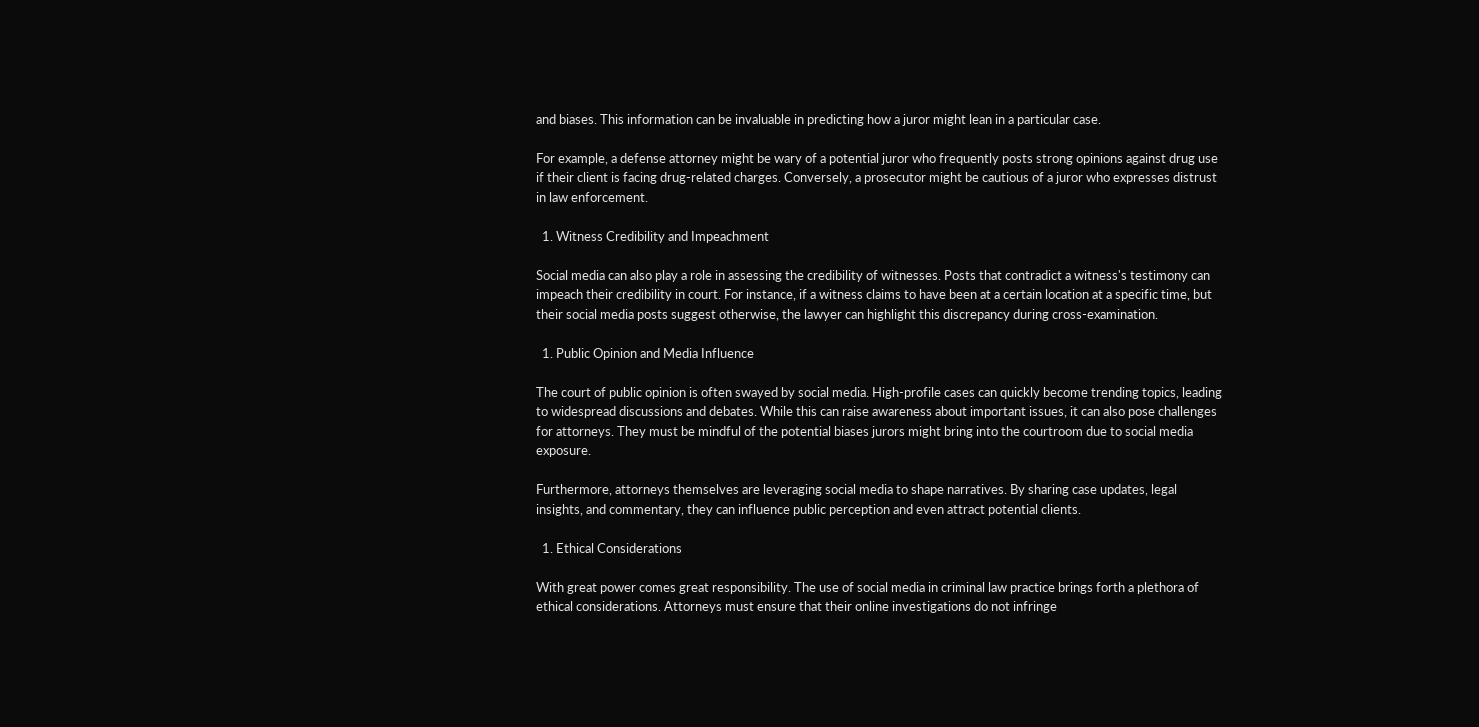and biases. This information can be invaluable in predicting how a juror might lean in a particular case.

For example, a defense attorney might be wary of a potential juror who frequently posts strong opinions against drug use if their client is facing drug-related charges. Conversely, a prosecutor might be cautious of a juror who expresses distrust in law enforcement.

  1. Witness Credibility and Impeachment

Social media can also play a role in assessing the credibility of witnesses. Posts that contradict a witness's testimony can impeach their credibility in court. For instance, if a witness claims to have been at a certain location at a specific time, but their social media posts suggest otherwise, the lawyer can highlight this discrepancy during cross-examination.

  1. Public Opinion and Media Influence

The court of public opinion is often swayed by social media. High-profile cases can quickly become trending topics, leading to widespread discussions and debates. While this can raise awareness about important issues, it can also pose challenges for attorneys. They must be mindful of the potential biases jurors might bring into the courtroom due to social media exposure.

Furthermore, attorneys themselves are leveraging social media to shape narratives. By sharing case updates, legal insights, and commentary, they can influence public perception and even attract potential clients.

  1. Ethical Considerations

With great power comes great responsibility. The use of social media in criminal law practice brings forth a plethora of ethical considerations. Attorneys must ensure that their online investigations do not infringe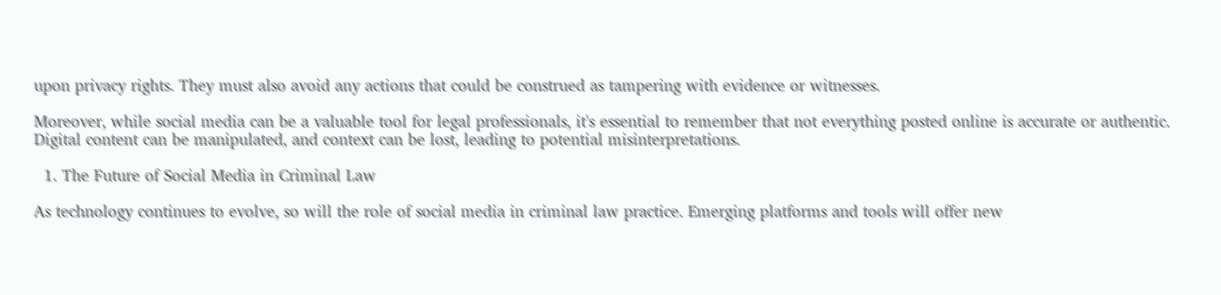upon privacy rights. They must also avoid any actions that could be construed as tampering with evidence or witnesses.

Moreover, while social media can be a valuable tool for legal professionals, it's essential to remember that not everything posted online is accurate or authentic. Digital content can be manipulated, and context can be lost, leading to potential misinterpretations.

  1. The Future of Social Media in Criminal Law

As technology continues to evolve, so will the role of social media in criminal law practice. Emerging platforms and tools will offer new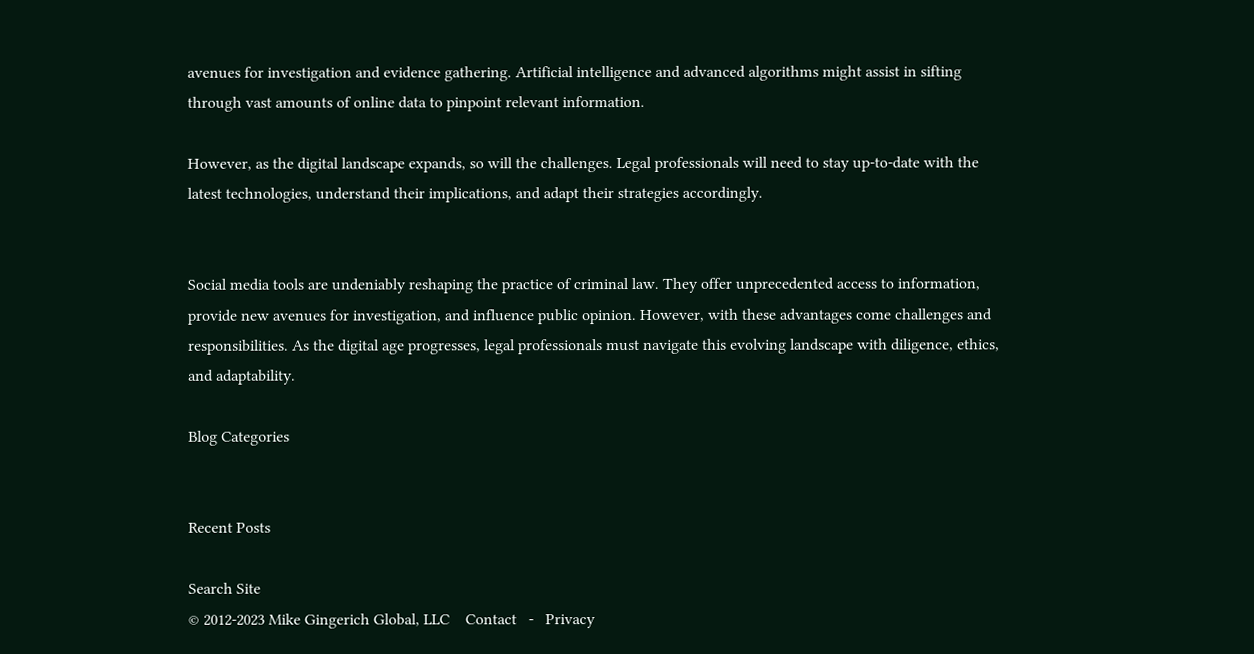avenues for investigation and evidence gathering. Artificial intelligence and advanced algorithms might assist in sifting through vast amounts of online data to pinpoint relevant information.

However, as the digital landscape expands, so will the challenges. Legal professionals will need to stay up-to-date with the latest technologies, understand their implications, and adapt their strategies accordingly.


Social media tools are undeniably reshaping the practice of criminal law. They offer unprecedented access to information, provide new avenues for investigation, and influence public opinion. However, with these advantages come challenges and responsibilities. As the digital age progresses, legal professionals must navigate this evolving landscape with diligence, ethics, and adaptability.

Blog Categories


Recent Posts

Search Site
© 2012-2023 Mike Gingerich Global, LLC    Contact   -   Privacy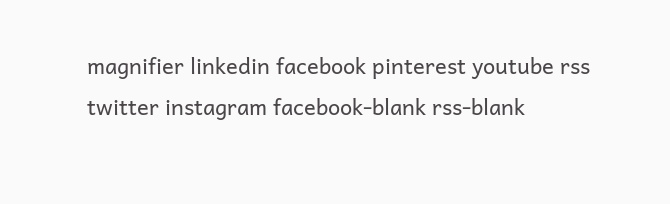magnifier linkedin facebook pinterest youtube rss twitter instagram facebook-blank rss-blank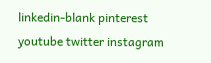linkedin-blank pinterest youtube twitter instagram